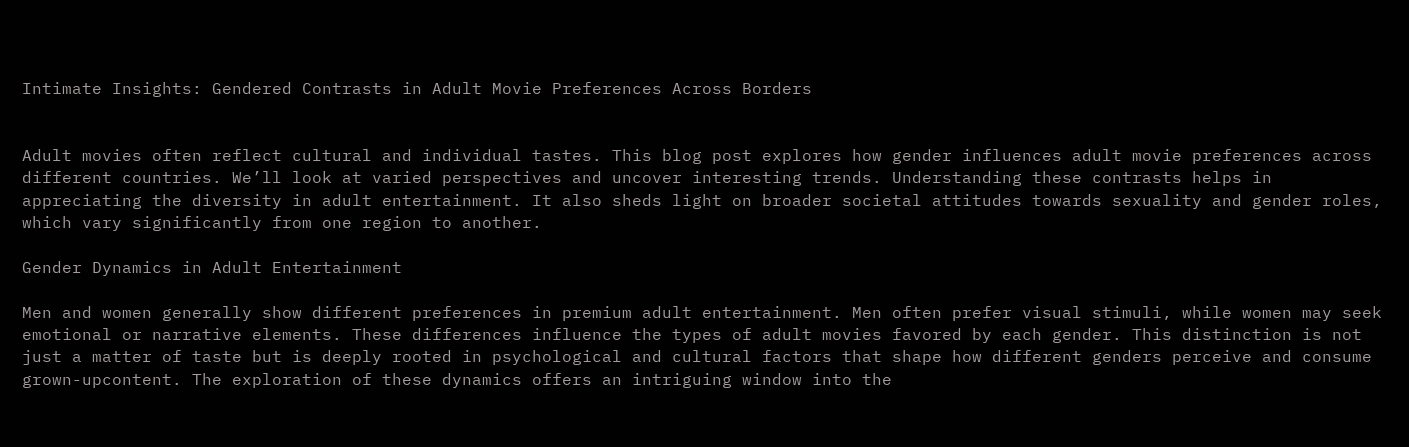Intimate Insights: Gendered Contrasts in Adult Movie Preferences Across Borders


Adult movies often reflect cultural and individual tastes. This blog post explores how gender influences adult movie preferences across different countries. We’ll look at varied perspectives and uncover interesting trends. Understanding these contrasts helps in appreciating the diversity in adult entertainment. It also sheds light on broader societal attitudes towards sexuality and gender roles, which vary significantly from one region to another.

Gender Dynamics in Adult Entertainment

Men and women generally show different preferences in premium adult entertainment. Men often prefer visual stimuli, while women may seek emotional or narrative elements. These differences influence the types of adult movies favored by each gender. This distinction is not just a matter of taste but is deeply rooted in psychological and cultural factors that shape how different genders perceive and consume grown-upcontent. The exploration of these dynamics offers an intriguing window into the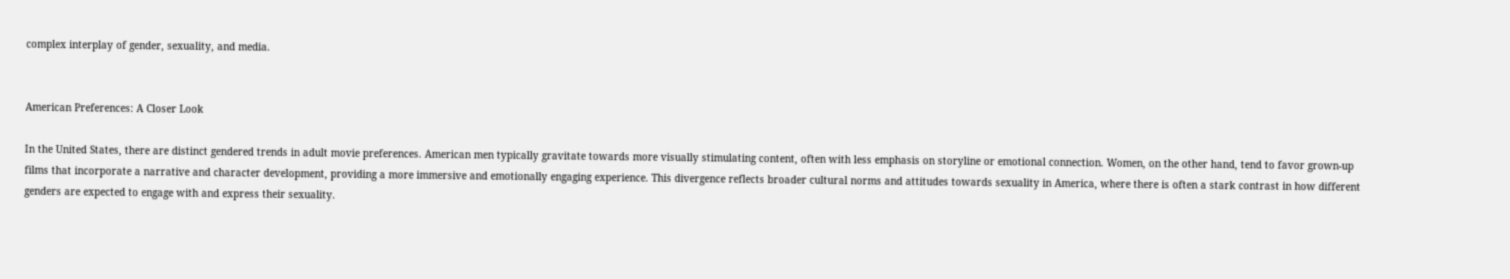complex interplay of gender, sexuality, and media.


American Preferences: A Closer Look

In the United States, there are distinct gendered trends in adult movie preferences. American men typically gravitate towards more visually stimulating content, often with less emphasis on storyline or emotional connection. Women, on the other hand, tend to favor grown-up films that incorporate a narrative and character development, providing a more immersive and emotionally engaging experience. This divergence reflects broader cultural norms and attitudes towards sexuality in America, where there is often a stark contrast in how different genders are expected to engage with and express their sexuality.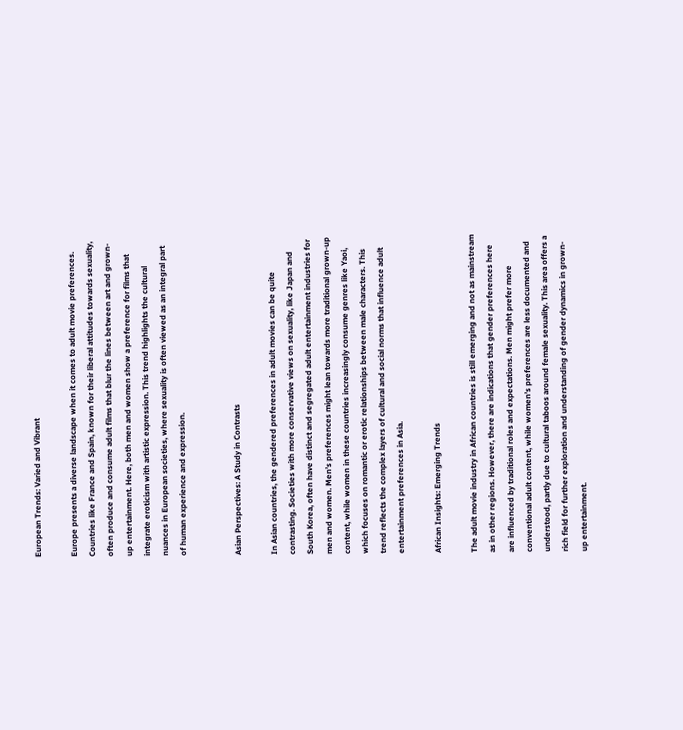European Trends: Varied and Vibrant

Europe presents a diverse landscape when it comes to adult movie preferences. Countries like France and Spain, known for their liberal attitudes towards sexuality, often produce and consume adult films that blur the lines between art and grown-up entertainment. Here, both men and women show a preference for films that integrate eroticism with artistic expression. This trend highlights the cultural nuances in European societies, where sexuality is often viewed as an integral part of human experience and expression.


Asian Perspectives: A Study in Contrasts

In Asian countries, the gendered preferences in adult movies can be quite contrasting. Societies with more conservative views on sexuality, like Japan and South Korea, often have distinct and segregated adult entertainment industries for men and women. Men’s preferences might lean towards more traditional grown-up content, while women in these countries increasingly consume genres like Yaoi, which focuses on romantic or erotic relationships between male characters. This trend reflects the complex layers of cultural and social norms that influence adult entertainment preferences in Asia.

African Insights: Emerging Trends

The adult movie industry in African countries is still emerging and not as mainstream as in other regions. However, there are indications that gender preferences here are influenced by traditional roles and expectations. Men might prefer more conventional adult content, while women’s preferences are less documented and understood, partly due to cultural taboos around female sexuality. This area offers a rich field for further exploration and understanding of gender dynamics in grown-up entertainment.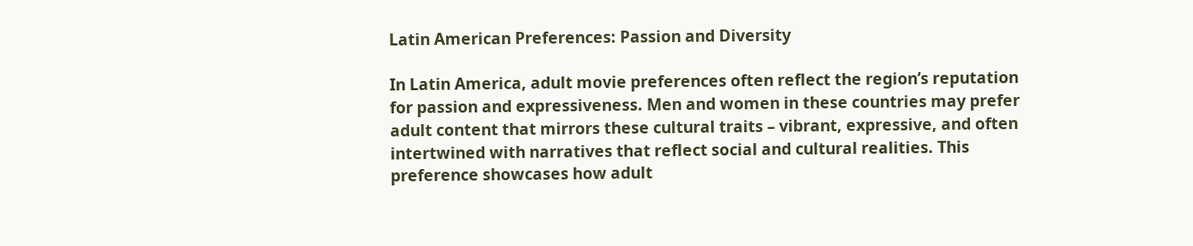Latin American Preferences: Passion and Diversity

In Latin America, adult movie preferences often reflect the region’s reputation for passion and expressiveness. Men and women in these countries may prefer adult content that mirrors these cultural traits – vibrant, expressive, and often intertwined with narratives that reflect social and cultural realities. This preference showcases how adult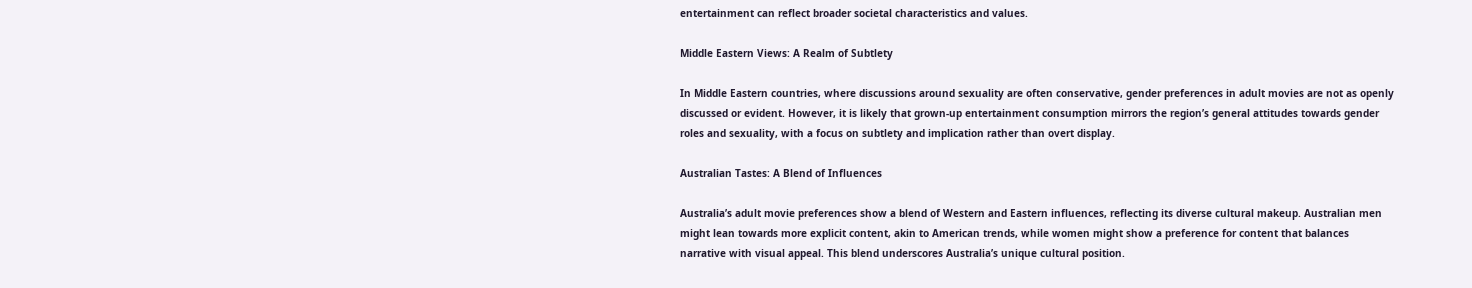entertainment can reflect broader societal characteristics and values.

Middle Eastern Views: A Realm of Subtlety

In Middle Eastern countries, where discussions around sexuality are often conservative, gender preferences in adult movies are not as openly discussed or evident. However, it is likely that grown-up entertainment consumption mirrors the region’s general attitudes towards gender roles and sexuality, with a focus on subtlety and implication rather than overt display.

Australian Tastes: A Blend of Influences

Australia’s adult movie preferences show a blend of Western and Eastern influences, reflecting its diverse cultural makeup. Australian men might lean towards more explicit content, akin to American trends, while women might show a preference for content that balances narrative with visual appeal. This blend underscores Australia’s unique cultural position.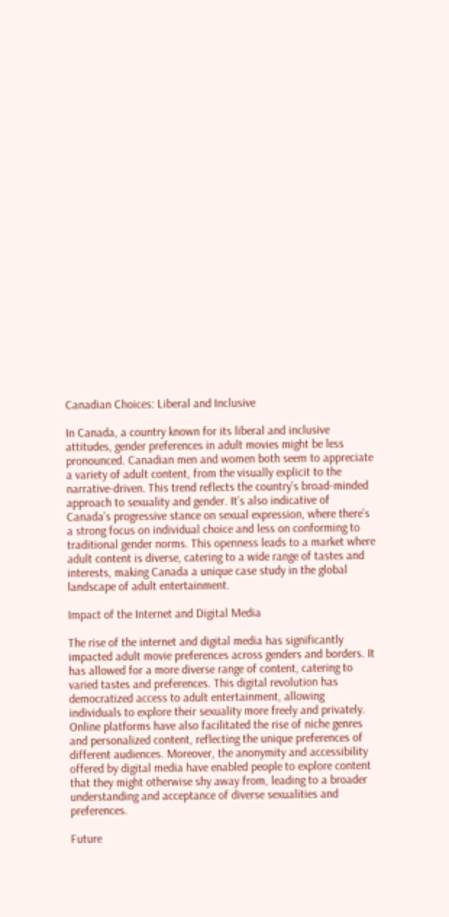Canadian Choices: Liberal and Inclusive

In Canada, a country known for its liberal and inclusive attitudes, gender preferences in adult movies might be less pronounced. Canadian men and women both seem to appreciate a variety of adult content, from the visually explicit to the narrative-driven. This trend reflects the country’s broad-minded approach to sexuality and gender. It’s also indicative of Canada’s progressive stance on sexual expression, where there’s a strong focus on individual choice and less on conforming to traditional gender norms. This openness leads to a market where adult content is diverse, catering to a wide range of tastes and interests, making Canada a unique case study in the global landscape of adult entertainment.

Impact of the Internet and Digital Media

The rise of the internet and digital media has significantly impacted adult movie preferences across genders and borders. It has allowed for a more diverse range of content, catering to varied tastes and preferences. This digital revolution has democratized access to adult entertainment, allowing individuals to explore their sexuality more freely and privately. Online platforms have also facilitated the rise of niche genres and personalized content, reflecting the unique preferences of different audiences. Moreover, the anonymity and accessibility offered by digital media have enabled people to explore content that they might otherwise shy away from, leading to a broader understanding and acceptance of diverse sexualities and preferences.

Future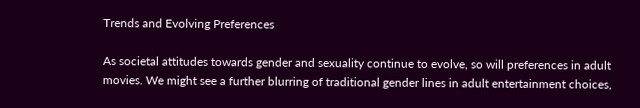Trends and Evolving Preferences

As societal attitudes towards gender and sexuality continue to evolve, so will preferences in adult movies. We might see a further blurring of traditional gender lines in adult entertainment choices,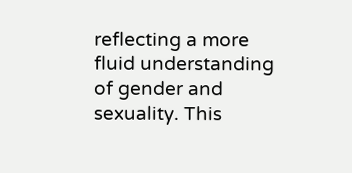reflecting a more fluid understanding of gender and sexuality. This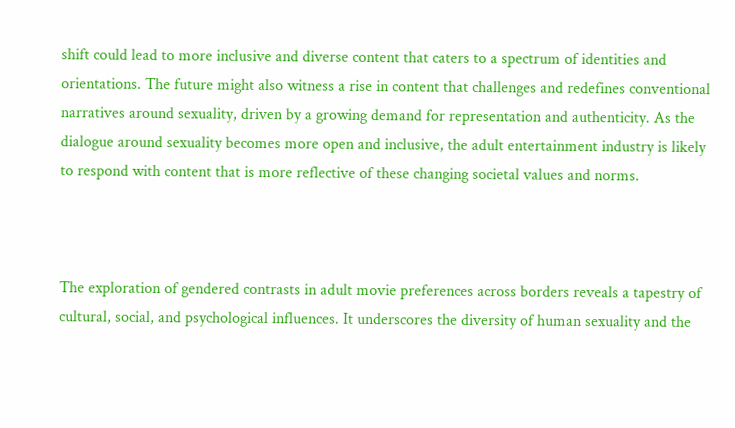shift could lead to more inclusive and diverse content that caters to a spectrum of identities and orientations. The future might also witness a rise in content that challenges and redefines conventional narratives around sexuality, driven by a growing demand for representation and authenticity. As the dialogue around sexuality becomes more open and inclusive, the adult entertainment industry is likely to respond with content that is more reflective of these changing societal values and norms.



The exploration of gendered contrasts in adult movie preferences across borders reveals a tapestry of cultural, social, and psychological influences. It underscores the diversity of human sexuality and the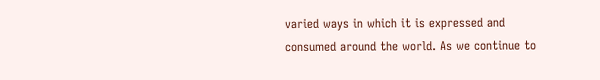varied ways in which it is expressed and consumed around the world. As we continue to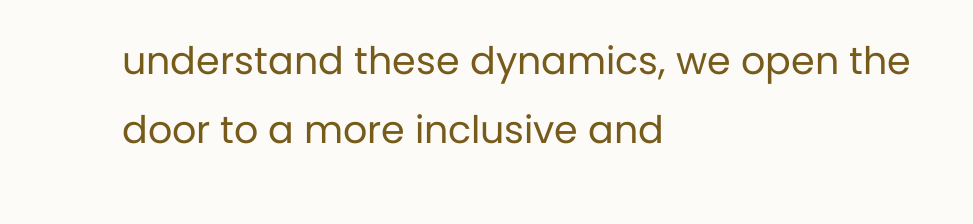understand these dynamics, we open the door to a more inclusive and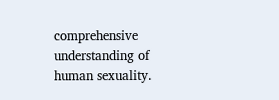comprehensive understanding of human sexuality.